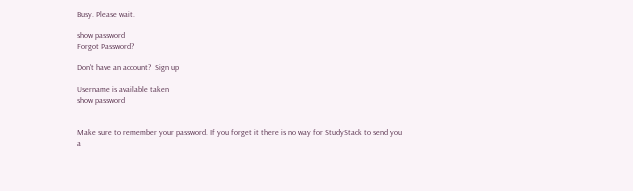Busy. Please wait.

show password
Forgot Password?

Don't have an account?  Sign up

Username is available taken
show password


Make sure to remember your password. If you forget it there is no way for StudyStack to send you a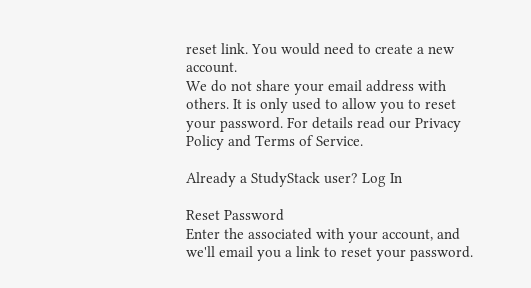reset link. You would need to create a new account.
We do not share your email address with others. It is only used to allow you to reset your password. For details read our Privacy Policy and Terms of Service.

Already a StudyStack user? Log In

Reset Password
Enter the associated with your account, and we'll email you a link to reset your password.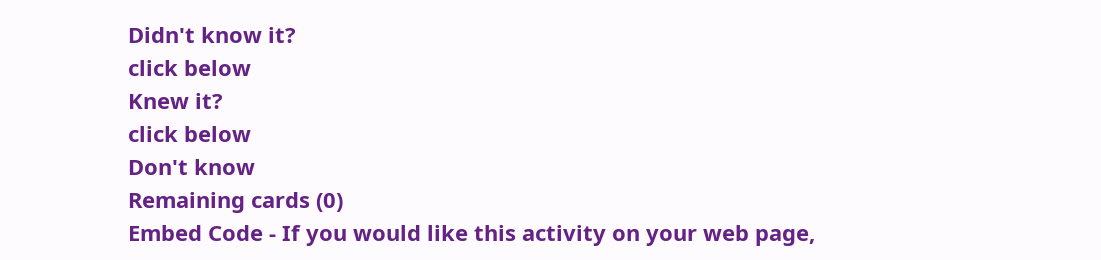Didn't know it?
click below
Knew it?
click below
Don't know
Remaining cards (0)
Embed Code - If you would like this activity on your web page,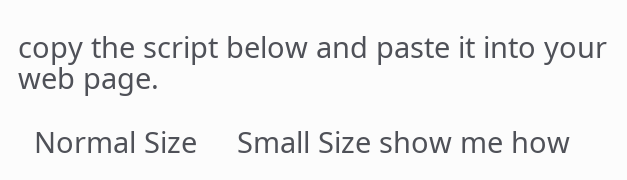copy the script below and paste it into your web page.

  Normal Size     Small Size show me how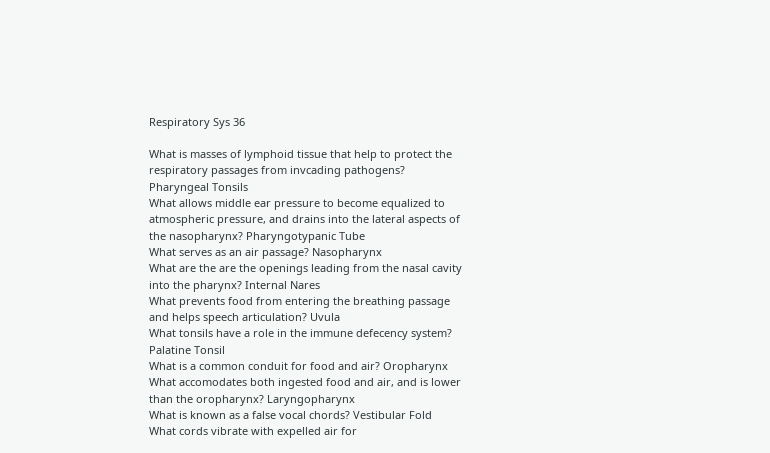Respiratory Sys 36

What is masses of lymphoid tissue that help to protect the respiratory passages from invcading pathogens? Pharyngeal Tonsils
What allows middle ear pressure to become equalized to atmospheric pressure, and drains into the lateral aspects of the nasopharynx? Pharyngotypanic Tube
What serves as an air passage? Nasopharynx
What are the are the openings leading from the nasal cavity into the pharynx? Internal Nares
What prevents food from entering the breathing passage and helps speech articulation? Uvula
What tonsils have a role in the immune defecency system? Palatine Tonsil
What is a common conduit for food and air? Oropharynx
What accomodates both ingested food and air, and is lower than the oropharynx? Laryngopharynx
What is known as a false vocal chords? Vestibular Fold
What cords vibrate with expelled air for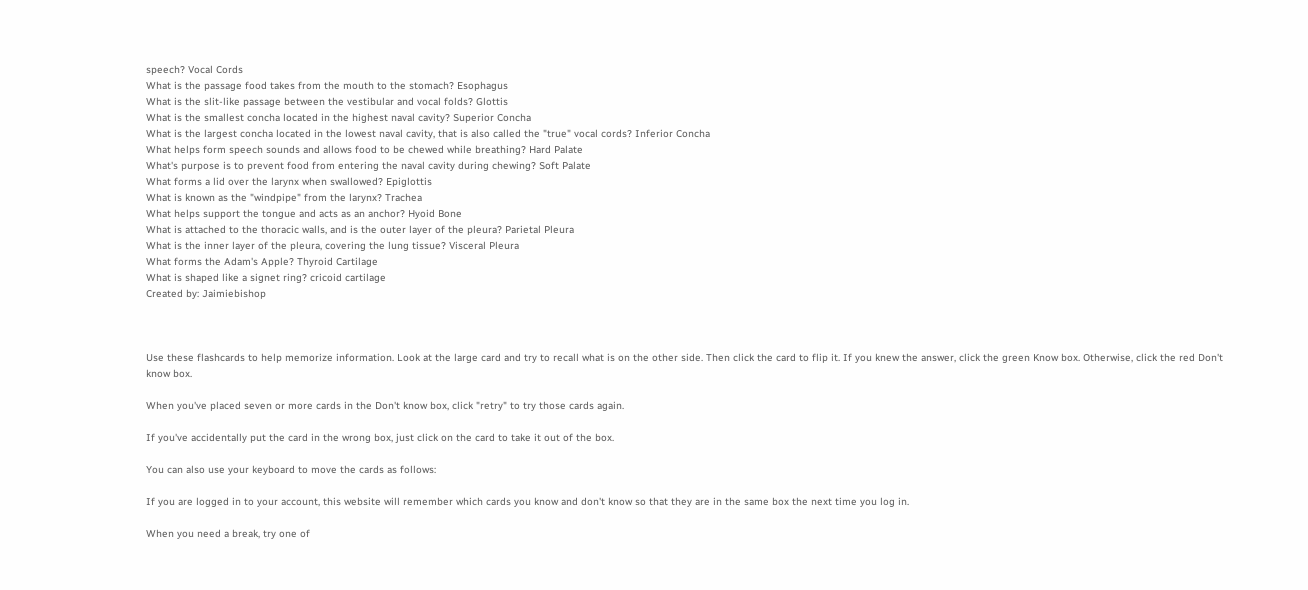speech? Vocal Cords
What is the passage food takes from the mouth to the stomach? Esophagus
What is the slit-like passage between the vestibular and vocal folds? Glottis
What is the smallest concha located in the highest naval cavity? Superior Concha
What is the largest concha located in the lowest naval cavity, that is also called the "true" vocal cords? Inferior Concha
What helps form speech sounds and allows food to be chewed while breathing? Hard Palate
What's purpose is to prevent food from entering the naval cavity during chewing? Soft Palate
What forms a lid over the larynx when swallowed? Epiglottis
What is known as the "windpipe" from the larynx? Trachea
What helps support the tongue and acts as an anchor? Hyoid Bone
What is attached to the thoracic walls, and is the outer layer of the pleura? Parietal Pleura
What is the inner layer of the pleura, covering the lung tissue? Visceral Pleura
What forms the Adam's Apple? Thyroid Cartilage
What is shaped like a signet ring? cricoid cartilage
Created by: Jaimiebishop



Use these flashcards to help memorize information. Look at the large card and try to recall what is on the other side. Then click the card to flip it. If you knew the answer, click the green Know box. Otherwise, click the red Don't know box.

When you've placed seven or more cards in the Don't know box, click "retry" to try those cards again.

If you've accidentally put the card in the wrong box, just click on the card to take it out of the box.

You can also use your keyboard to move the cards as follows:

If you are logged in to your account, this website will remember which cards you know and don't know so that they are in the same box the next time you log in.

When you need a break, try one of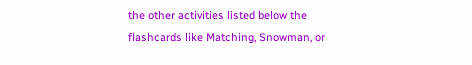the other activities listed below the flashcards like Matching, Snowman, or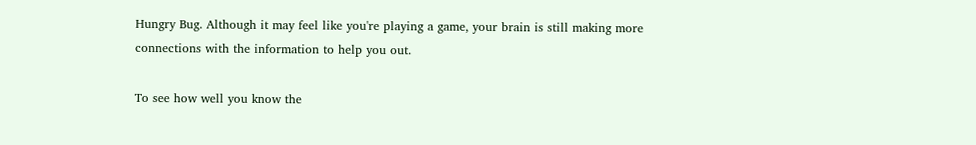Hungry Bug. Although it may feel like you're playing a game, your brain is still making more connections with the information to help you out.

To see how well you know the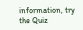information, try the Quiz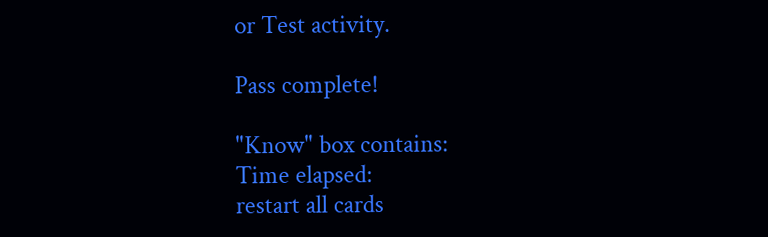or Test activity.

Pass complete!

"Know" box contains:
Time elapsed:
restart all cards